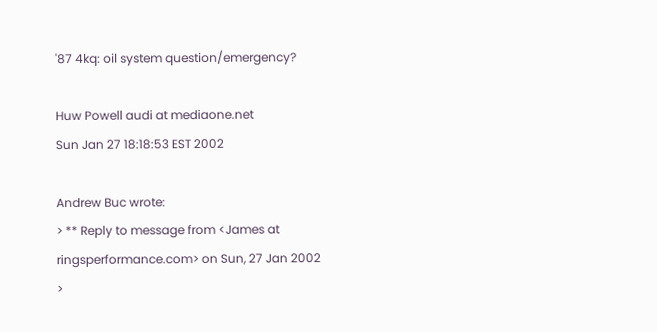'87 4kq: oil system question/emergency?

Huw Powell audi at mediaone.net
Sun Jan 27 18:18:53 EST 2002

Andrew Buc wrote:
> ** Reply to message from <James at ringsperformance.com> on Sun, 27 Jan 2002
>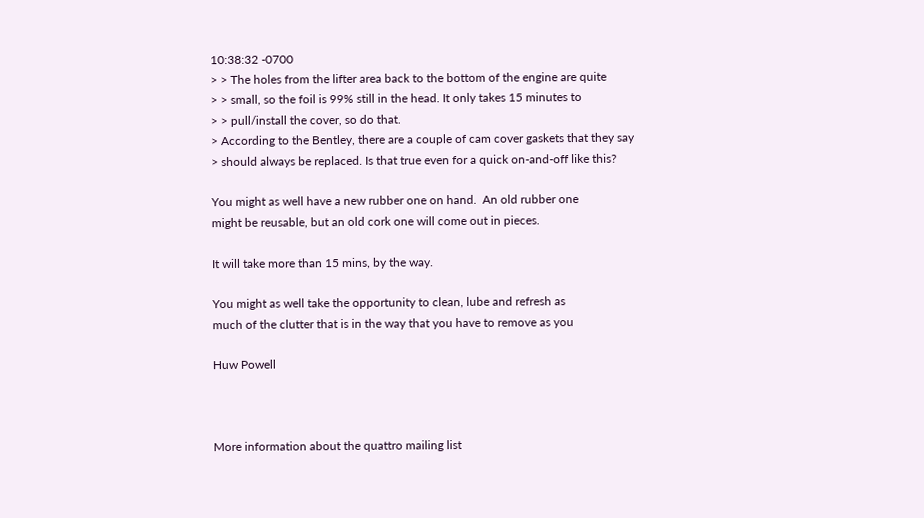10:38:32 -0700
> > The holes from the lifter area back to the bottom of the engine are quite
> > small, so the foil is 99% still in the head. It only takes 15 minutes to
> > pull/install the cover, so do that.
> According to the Bentley, there are a couple of cam cover gaskets that they say
> should always be replaced. Is that true even for a quick on-and-off like this?

You might as well have a new rubber one on hand.  An old rubber one
might be reusable, but an old cork one will come out in pieces.

It will take more than 15 mins, by the way.

You might as well take the opportunity to clean, lube and refresh as
much of the clutter that is in the way that you have to remove as you

Huw Powell



More information about the quattro mailing list